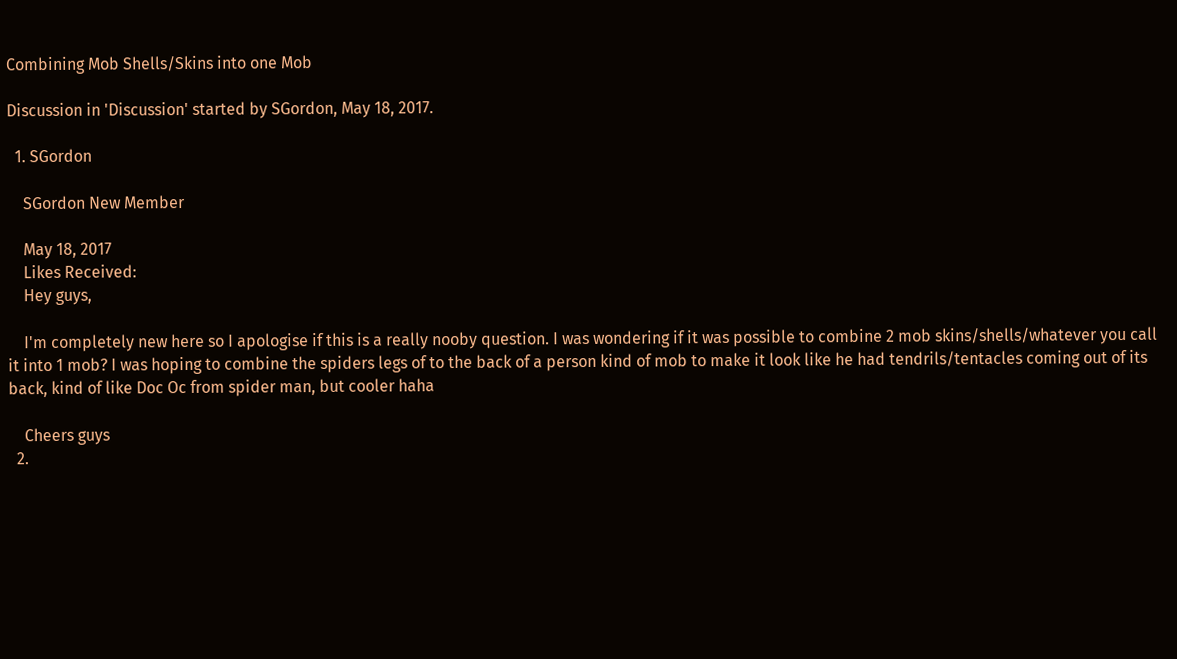Combining Mob Shells/Skins into one Mob

Discussion in 'Discussion' started by SGordon, May 18, 2017.

  1. SGordon

    SGordon New Member

    May 18, 2017
    Likes Received:
    Hey guys,

    I'm completely new here so I apologise if this is a really nooby question. I was wondering if it was possible to combine 2 mob skins/shells/whatever you call it into 1 mob? I was hoping to combine the spiders legs of to the back of a person kind of mob to make it look like he had tendrils/tentacles coming out of its back, kind of like Doc Oc from spider man, but cooler haha

    Cheers guys
  2.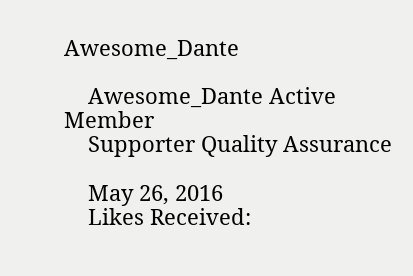Awesome_Dante

    Awesome_Dante Active Member
    Supporter Quality Assurance

    May 26, 2016
    Likes Received: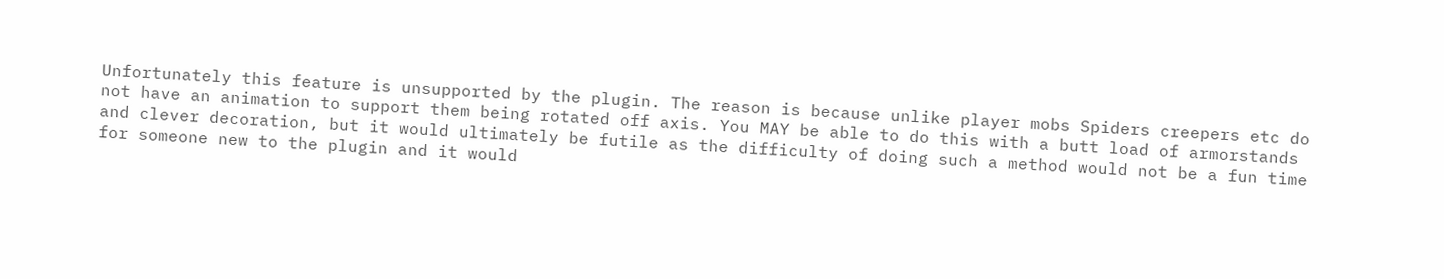Unfortunately this feature is unsupported by the plugin. The reason is because unlike player mobs Spiders creepers etc do not have an animation to support them being rotated off axis. You MAY be able to do this with a butt load of armorstands and clever decoration, but it would ultimately be futile as the difficulty of doing such a method would not be a fun time for someone new to the plugin and it would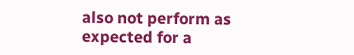also not perform as expected for a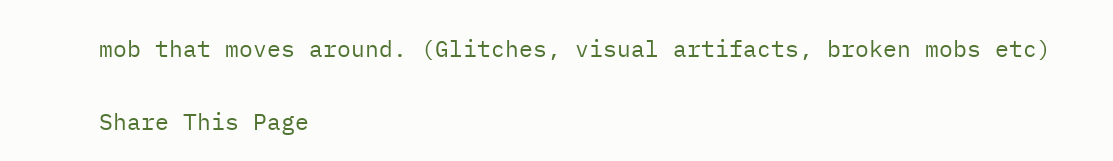mob that moves around. (Glitches, visual artifacts, broken mobs etc)

Share This Page